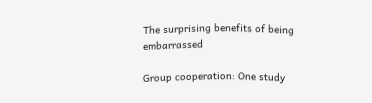The surprising benefits of being embarrassed

Group cooperation: One study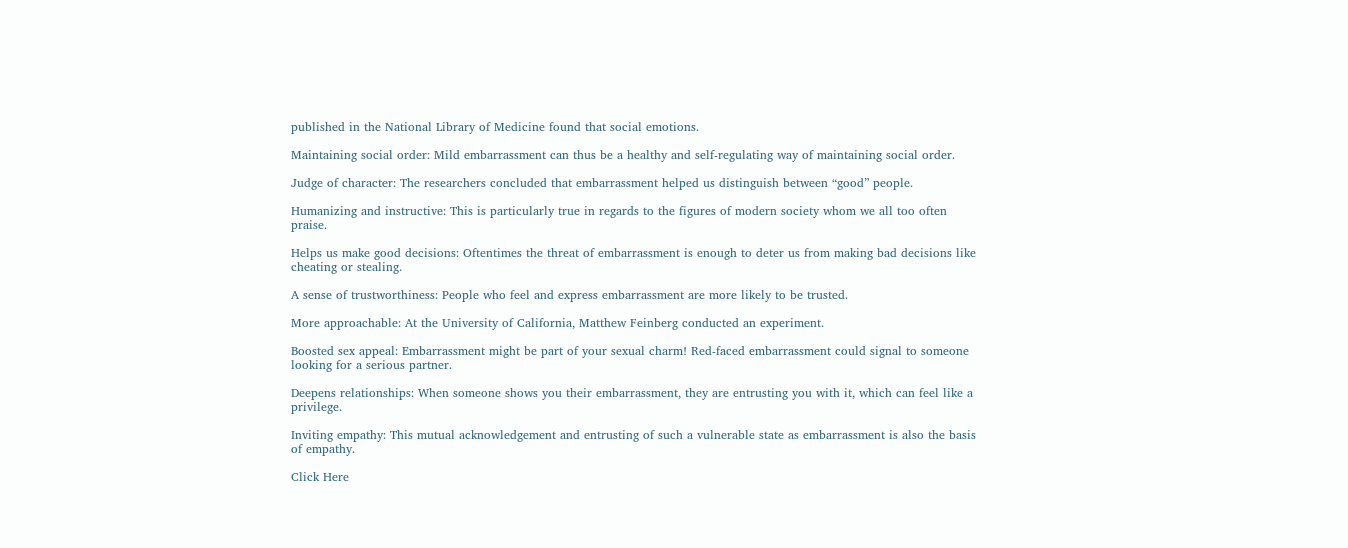published in the National Library of Medicine found that social emotions.

Maintaining social order: Mild embarrassment can thus be a healthy and self-regulating way of maintaining social order.

Judge of character: The researchers concluded that embarrassment helped us distinguish between “good” people.

Humanizing and instructive: This is particularly true in regards to the figures of modern society whom we all too often praise.

Helps us make good decisions: Oftentimes the threat of embarrassment is enough to deter us from making bad decisions like cheating or stealing.

A sense of trustworthiness: People who feel and express embarrassment are more likely to be trusted.

More approachable: At the University of California, Matthew Feinberg conducted an experiment.

Boosted sex appeal: Embarrassment might be part of your sexual charm! Red-faced embarrassment could signal to someone looking for a serious partner.

Deepens relationships: When someone shows you their embarrassment, they are entrusting you with it, which can feel like a privilege.

Inviting empathy: This mutual acknowledgement and entrusting of such a vulnerable state as embarrassment is also the basis of empathy.

Click Here